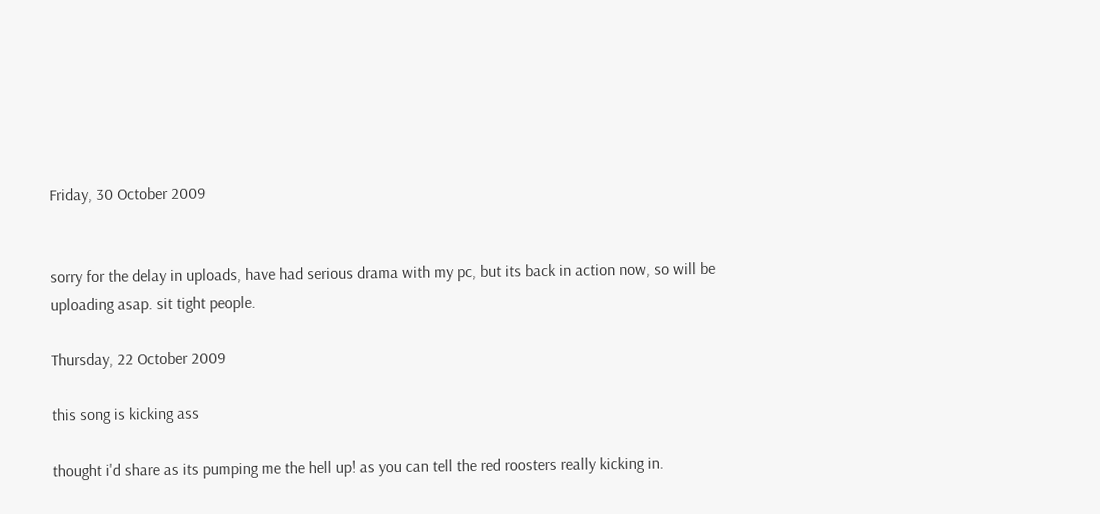Friday, 30 October 2009


sorry for the delay in uploads, have had serious drama with my pc, but its back in action now, so will be uploading asap. sit tight people.

Thursday, 22 October 2009

this song is kicking ass

thought i'd share as its pumping me the hell up! as you can tell the red roosters really kicking in.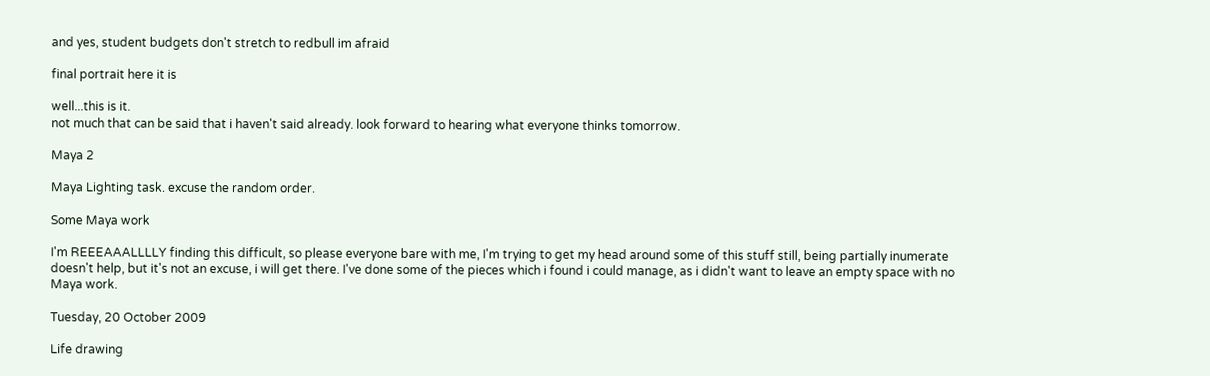and yes, student budgets don't stretch to redbull im afraid

final portrait here it is

well...this is it.
not much that can be said that i haven't said already. look forward to hearing what everyone thinks tomorrow.

Maya 2

Maya Lighting task. excuse the random order.

Some Maya work

I'm REEEAAALLLLY finding this difficult, so please everyone bare with me, I'm trying to get my head around some of this stuff still, being partially inumerate doesn't help, but it's not an excuse, i will get there. I've done some of the pieces which i found i could manage, as i didn't want to leave an empty space with no Maya work.

Tuesday, 20 October 2009

Life drawing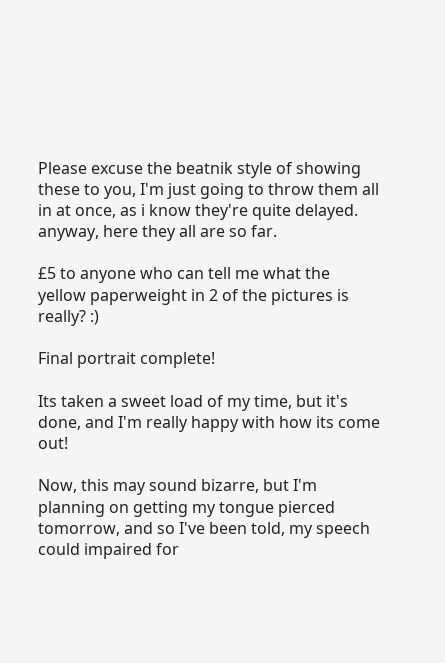Please excuse the beatnik style of showing these to you, I'm just going to throw them all in at once, as i know they're quite delayed.
anyway, here they all are so far.

£5 to anyone who can tell me what the yellow paperweight in 2 of the pictures is really? :)

Final portrait complete!

Its taken a sweet load of my time, but it's done, and I'm really happy with how its come out!

Now, this may sound bizarre, but I'm planning on getting my tongue pierced tomorrow, and so I've been told, my speech could impaired for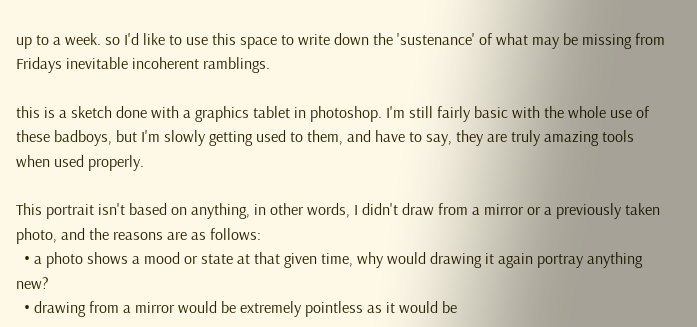up to a week. so I'd like to use this space to write down the 'sustenance' of what may be missing from Fridays inevitable incoherent ramblings.

this is a sketch done with a graphics tablet in photoshop. I'm still fairly basic with the whole use of these badboys, but I'm slowly getting used to them, and have to say, they are truly amazing tools when used properly.

This portrait isn't based on anything, in other words, I didn't draw from a mirror or a previously taken photo, and the reasons are as follows:
  • a photo shows a mood or state at that given time, why would drawing it again portray anything new?
  • drawing from a mirror would be extremely pointless as it would be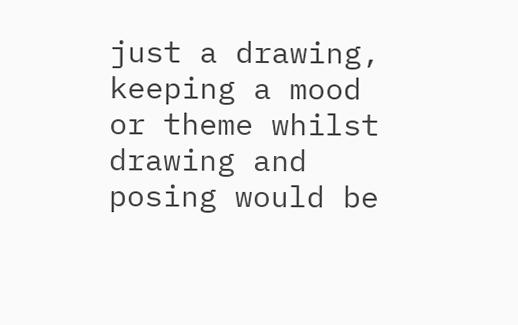just a drawing, keeping a mood or theme whilst drawing and posing would be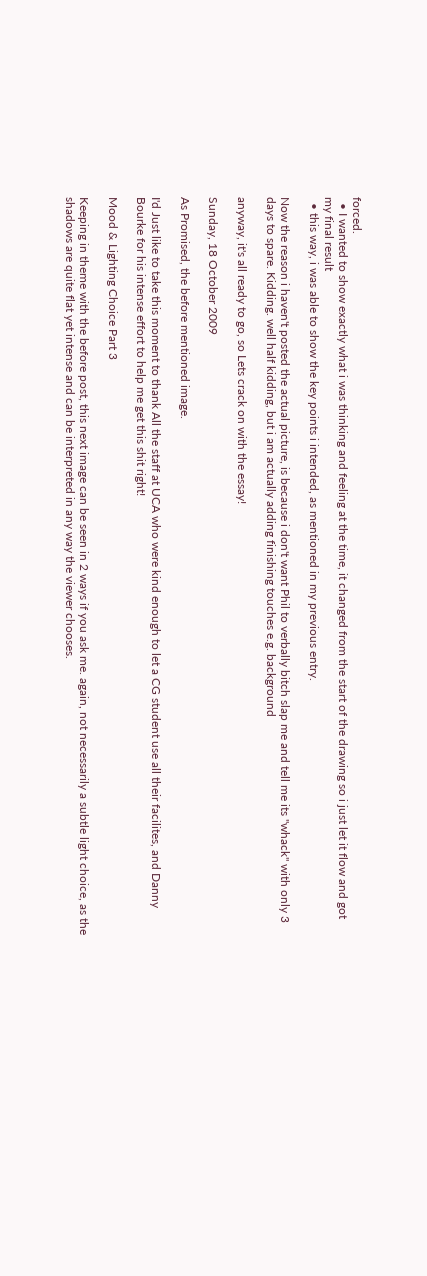forced.
  • I wanted to show exactly what i was thinking and feeling at the time, it changed from the start of the drawing so i just let it flow and got my final result
  • this way, i was able to show the key points i intended, as mentioned in my previous entry.

Now the reason i haven't posted the actual picture, is because i don't want Phil to verbally bitch slap me and tell me its ''whack'' with only 3 days to spare. Kidding. well half kidding, but i am actually adding finishing touches e.g. background

anyway, it's all ready to go, so Lets crack on with the essay!

Sunday, 18 October 2009

As Promised, the before mentioned image.

I'd Just like to take this moment to thank All the staff at UCA who were kind enough to let a CG student use all their facilites, and Danny Bourke for his intense effort to help me get this shit right!

Mood & Lighting Choice Part 3

Keeping in theme with the before post, this next image can be seen in 2 ways if you ask me. again, not necessarily a subtle light choice, as the shadows are quite flat yet intense and can be interpreted in any way the viewer chooses.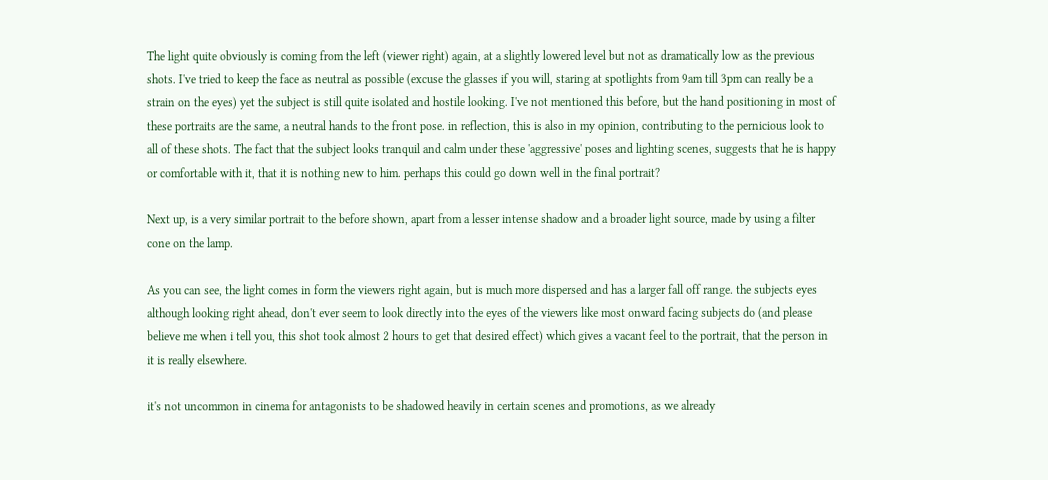The light quite obviously is coming from the left (viewer right) again, at a slightly lowered level but not as dramatically low as the previous shots. I've tried to keep the face as neutral as possible (excuse the glasses if you will, staring at spotlights from 9am till 3pm can really be a strain on the eyes) yet the subject is still quite isolated and hostile looking. I've not mentioned this before, but the hand positioning in most of these portraits are the same, a neutral hands to the front pose. in reflection, this is also in my opinion, contributing to the pernicious look to all of these shots. The fact that the subject looks tranquil and calm under these 'aggressive' poses and lighting scenes, suggests that he is happy or comfortable with it, that it is nothing new to him. perhaps this could go down well in the final portrait?

Next up, is a very similar portrait to the before shown, apart from a lesser intense shadow and a broader light source, made by using a filter cone on the lamp.

As you can see, the light comes in form the viewers right again, but is much more dispersed and has a larger fall off range. the subjects eyes although looking right ahead, don't ever seem to look directly into the eyes of the viewers like most onward facing subjects do (and please believe me when i tell you, this shot took almost 2 hours to get that desired effect) which gives a vacant feel to the portrait, that the person in it is really elsewhere.

it's not uncommon in cinema for antagonists to be shadowed heavily in certain scenes and promotions, as we already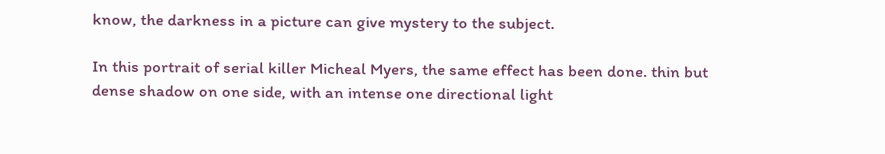know, the darkness in a picture can give mystery to the subject.

In this portrait of serial killer Micheal Myers, the same effect has been done. thin but dense shadow on one side, with an intense one directional light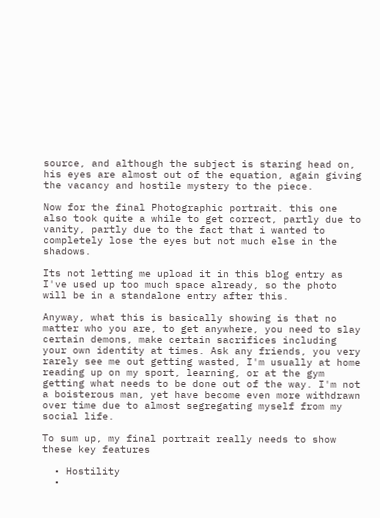source, and although the subject is staring head on, his eyes are almost out of the equation, again giving the vacancy and hostile mystery to the piece.

Now for the final Photographic portrait. this one also took quite a while to get correct, partly due to vanity, partly due to the fact that i wanted to completely lose the eyes but not much else in the shadows.

Its not letting me upload it in this blog entry as I've used up too much space already, so the photo will be in a standalone entry after this.

Anyway, what this is basically showing is that no matter who you are, to get anywhere, you need to slay certain demons, make certain sacrifices including your own identity at times. Ask any friends, you very rarely see me out getting wasted, I'm usually at home reading up on my sport, learning, or at the gym getting what needs to be done out of the way. I'm not a boisterous man, yet have become even more withdrawn over time due to almost segregating myself from my social life.

To sum up, my final portrait really needs to show these key features

  • Hostility
  •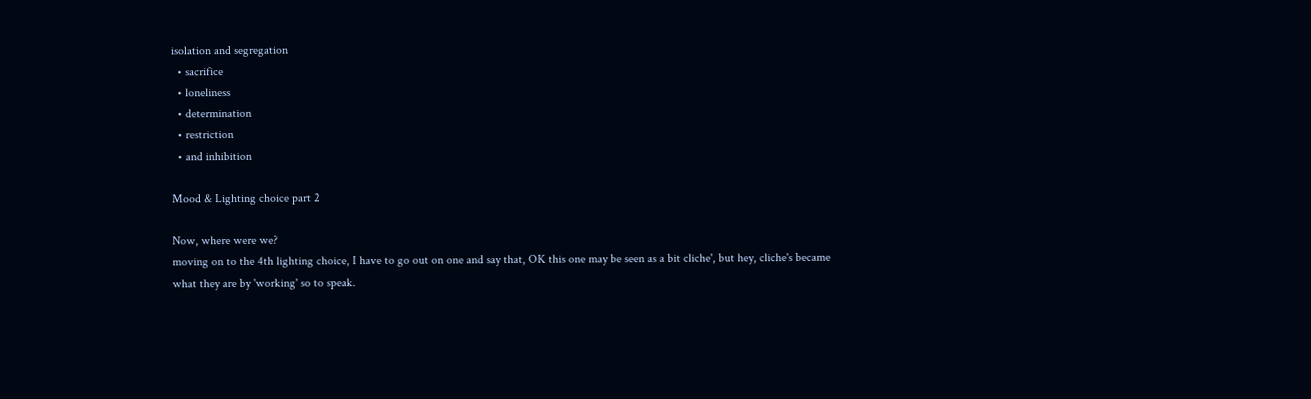isolation and segregation
  • sacrifice
  • loneliness
  • determination
  • restriction
  • and inhibition

Mood & Lighting choice part 2

Now, where were we?
moving on to the 4th lighting choice, I have to go out on one and say that, OK this one may be seen as a bit cliche', but hey, cliche's became what they are by 'working' so to speak.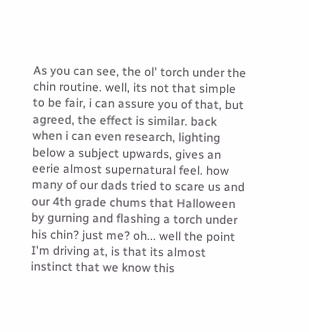As you can see, the ol' torch under the chin routine. well, its not that simple to be fair, i can assure you of that, but agreed, the effect is similar. back when i can even research, lighting below a subject upwards, gives an eerie almost supernatural feel. how many of our dads tried to scare us and our 4th grade chums that Halloween by gurning and flashing a torch under his chin? just me? oh... well the point I'm driving at, is that its almost instinct that we know this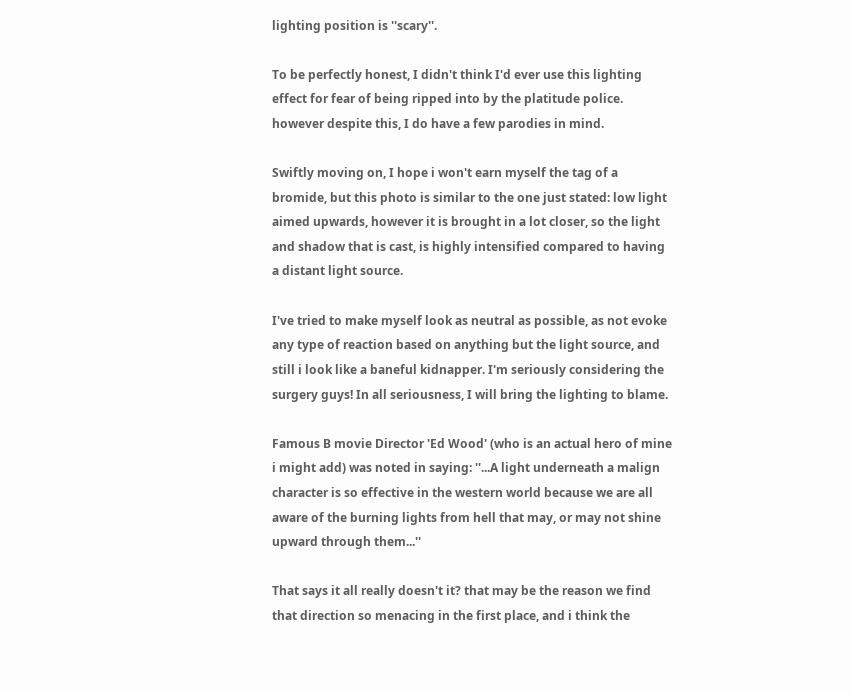lighting position is ''scary''.

To be perfectly honest, I didn't think I'd ever use this lighting effect for fear of being ripped into by the platitude police. however despite this, I do have a few parodies in mind.

Swiftly moving on, I hope i won't earn myself the tag of a bromide, but this photo is similar to the one just stated: low light aimed upwards, however it is brought in a lot closer, so the light and shadow that is cast, is highly intensified compared to having a distant light source.

I've tried to make myself look as neutral as possible, as not evoke any type of reaction based on anything but the light source, and still i look like a baneful kidnapper. I'm seriously considering the surgery guys! In all seriousness, I will bring the lighting to blame.

Famous B movie Director 'Ed Wood' (who is an actual hero of mine i might add) was noted in saying: ''...A light underneath a malign character is so effective in the western world because we are all aware of the burning lights from hell that may, or may not shine upward through them...''

That says it all really doesn't it? that may be the reason we find that direction so menacing in the first place, and i think the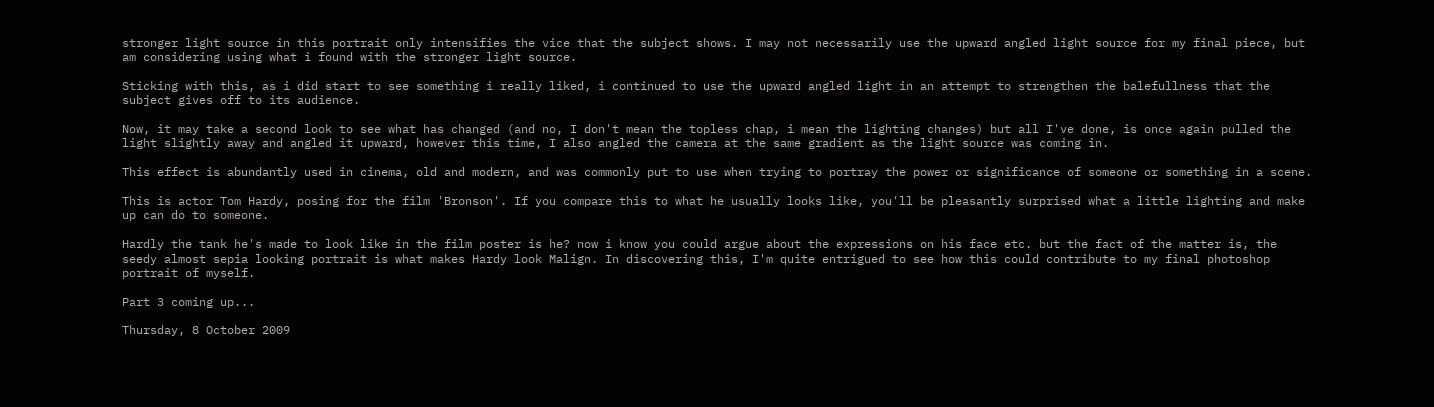stronger light source in this portrait only intensifies the vice that the subject shows. I may not necessarily use the upward angled light source for my final piece, but am considering using what i found with the stronger light source.

Sticking with this, as i did start to see something i really liked, i continued to use the upward angled light in an attempt to strengthen the balefullness that the subject gives off to its audience.

Now, it may take a second look to see what has changed (and no, I don't mean the topless chap, i mean the lighting changes) but all I've done, is once again pulled the light slightly away and angled it upward, however this time, I also angled the camera at the same gradient as the light source was coming in.

This effect is abundantly used in cinema, old and modern, and was commonly put to use when trying to portray the power or significance of someone or something in a scene.

This is actor Tom Hardy, posing for the film 'Bronson'. If you compare this to what he usually looks like, you'll be pleasantly surprised what a little lighting and make up can do to someone.

Hardly the tank he's made to look like in the film poster is he? now i know you could argue about the expressions on his face etc. but the fact of the matter is, the seedy almost sepia looking portrait is what makes Hardy look Malign. In discovering this, I'm quite entrigued to see how this could contribute to my final photoshop portrait of myself.

Part 3 coming up...

Thursday, 8 October 2009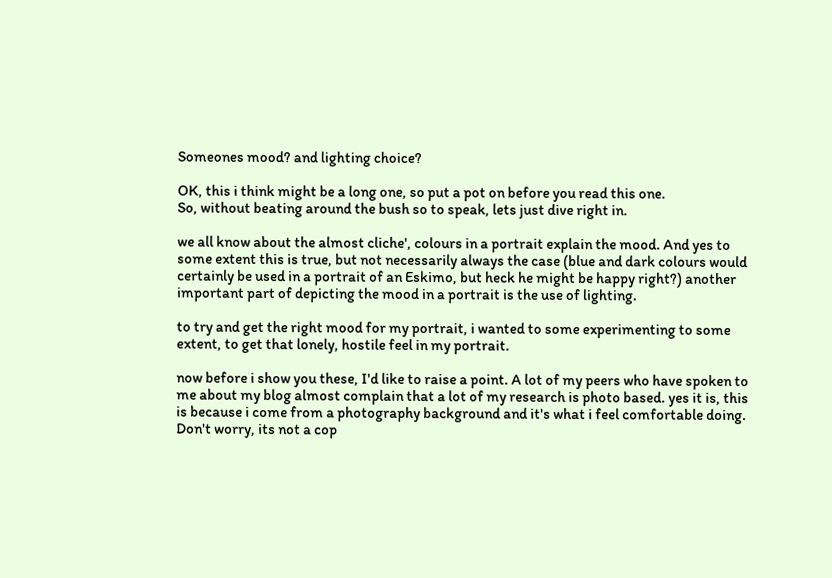Someones mood? and lighting choice?

OK, this i think might be a long one, so put a pot on before you read this one.
So, without beating around the bush so to speak, lets just dive right in.

we all know about the almost cliche', colours in a portrait explain the mood. And yes to some extent this is true, but not necessarily always the case (blue and dark colours would certainly be used in a portrait of an Eskimo, but heck he might be happy right?) another important part of depicting the mood in a portrait is the use of lighting.

to try and get the right mood for my portrait, i wanted to some experimenting to some extent, to get that lonely, hostile feel in my portrait.

now before i show you these, I'd like to raise a point. A lot of my peers who have spoken to me about my blog almost complain that a lot of my research is photo based. yes it is, this is because i come from a photography background and it's what i feel comfortable doing. Don't worry, its not a cop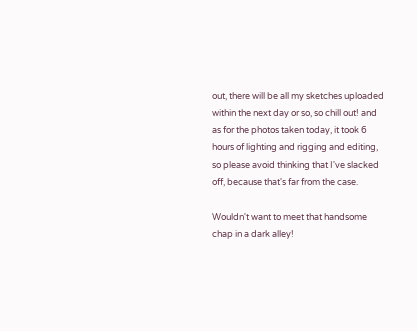out, there will be all my sketches uploaded within the next day or so, so chill out! and as for the photos taken today, it took 6 hours of lighting and rigging and editing, so please avoid thinking that I've slacked off, because that's far from the case.

Wouldn't want to meet that handsome chap in a dark alley!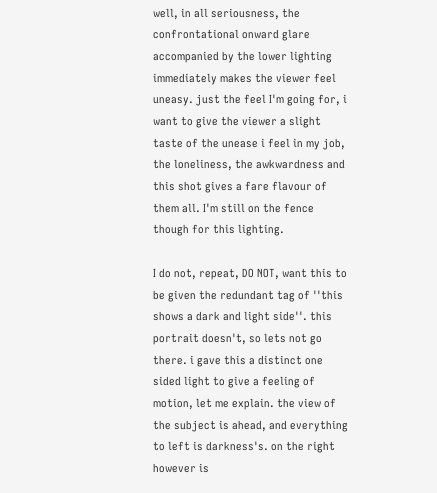well, in all seriousness, the confrontational onward glare accompanied by the lower lighting immediately makes the viewer feel uneasy. just the feel I'm going for, i want to give the viewer a slight taste of the unease i feel in my job, the loneliness, the awkwardness and this shot gives a fare flavour of them all. I'm still on the fence though for this lighting.

I do not, repeat, DO NOT, want this to be given the redundant tag of ''this shows a dark and light side''. this portrait doesn't, so lets not go there. i gave this a distinct one sided light to give a feeling of motion, let me explain. the view of the subject is ahead, and everything to left is darkness's. on the right however is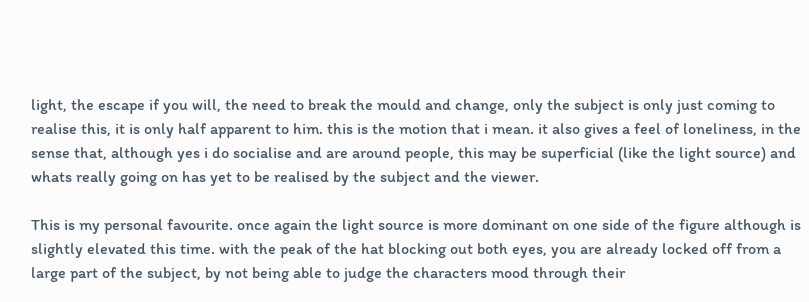light, the escape if you will, the need to break the mould and change, only the subject is only just coming to realise this, it is only half apparent to him. this is the motion that i mean. it also gives a feel of loneliness, in the sense that, although yes i do socialise and are around people, this may be superficial (like the light source) and whats really going on has yet to be realised by the subject and the viewer.

This is my personal favourite. once again the light source is more dominant on one side of the figure although is slightly elevated this time. with the peak of the hat blocking out both eyes, you are already locked off from a large part of the subject, by not being able to judge the characters mood through their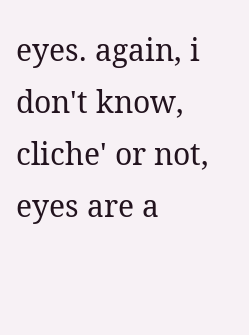eyes. again, i don't know, cliche' or not, eyes are a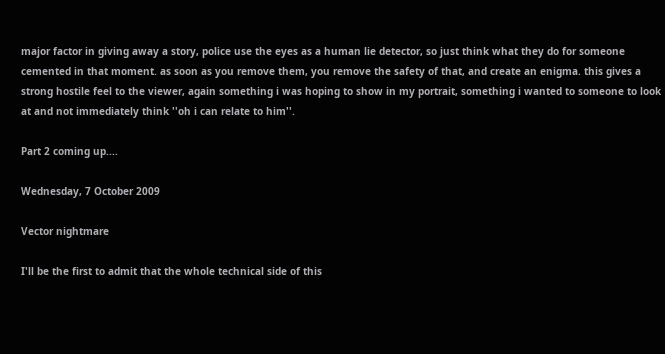major factor in giving away a story, police use the eyes as a human lie detector, so just think what they do for someone cemented in that moment. as soon as you remove them, you remove the safety of that, and create an enigma. this gives a strong hostile feel to the viewer, again something i was hoping to show in my portrait, something i wanted to someone to look at and not immediately think ''oh i can relate to him''.

Part 2 coming up....

Wednesday, 7 October 2009

Vector nightmare

I'll be the first to admit that the whole technical side of this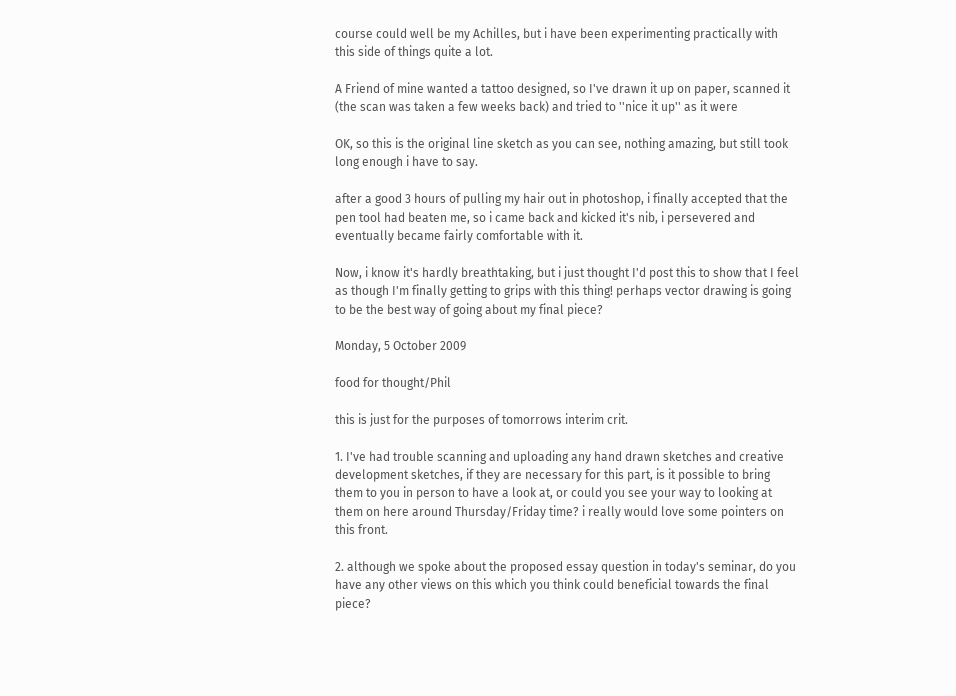course could well be my Achilles, but i have been experimenting practically with this side of things quite a lot.

A Friend of mine wanted a tattoo designed, so I've drawn it up on paper, scanned it (the scan was taken a few weeks back) and tried to ''nice it up'' as it were

OK, so this is the original line sketch as you can see, nothing amazing, but still took long enough i have to say.

after a good 3 hours of pulling my hair out in photoshop, i finally accepted that the pen tool had beaten me, so i came back and kicked it's nib, i persevered and eventually became fairly comfortable with it.

Now, i know it's hardly breathtaking, but i just thought I'd post this to show that I feel as though I'm finally getting to grips with this thing! perhaps vector drawing is going to be the best way of going about my final piece?

Monday, 5 October 2009

food for thought/Phil

this is just for the purposes of tomorrows interim crit.

1. I've had trouble scanning and uploading any hand drawn sketches and creative development sketches, if they are necessary for this part, is it possible to bring them to you in person to have a look at, or could you see your way to looking at them on here around Thursday/Friday time? i really would love some pointers on this front.

2. although we spoke about the proposed essay question in today's seminar, do you have any other views on this which you think could beneficial towards the final piece?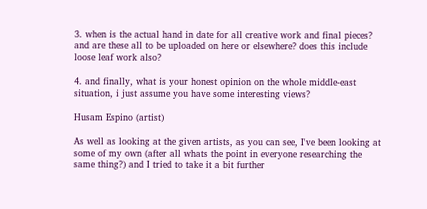3. when is the actual hand in date for all creative work and final pieces? and are these all to be uploaded on here or elsewhere? does this include loose leaf work also?

4. and finally, what is your honest opinion on the whole middle-east situation, i just assume you have some interesting views?

Husam Espino (artist)

As well as looking at the given artists, as you can see, I've been looking at some of my own (after all whats the point in everyone researching the same thing?) and I tried to take it a bit further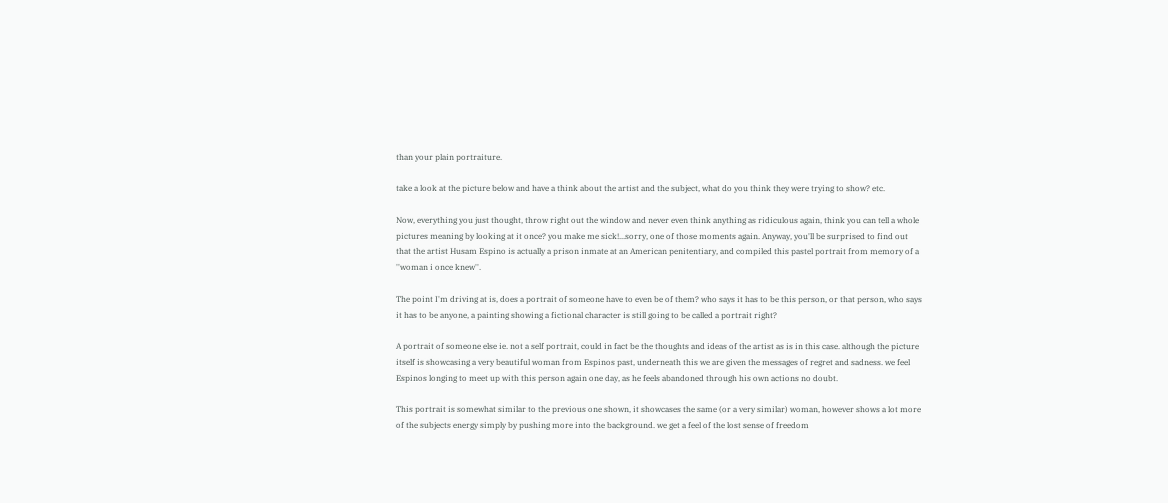than your plain portraiture.

take a look at the picture below and have a think about the artist and the subject, what do you think they were trying to show? etc.

Now, everything you just thought, throw right out the window and never even think anything as ridiculous again, think you can tell a whole pictures meaning by looking at it once? you make me sick!...sorry, one of those moments again. Anyway, you'll be surprised to find out that the artist Husam Espino is actually a prison inmate at an American penitentiary, and compiled this pastel portrait from memory of a ''woman i once knew''.

The point I'm driving at is, does a portrait of someone have to even be of them? who says it has to be this person, or that person, who says it has to be anyone, a painting showing a fictional character is still going to be called a portrait right?

A portrait of someone else ie. not a self portrait, could in fact be the thoughts and ideas of the artist as is in this case. although the picture itself is showcasing a very beautiful woman from Espinos past, underneath this we are given the messages of regret and sadness. we feel Espinos longing to meet up with this person again one day, as he feels abandoned through his own actions no doubt.

This portrait is somewhat similar to the previous one shown, it showcases the same (or a very similar) woman, however shows a lot more of the subjects energy simply by pushing more into the background. we get a feel of the lost sense of freedom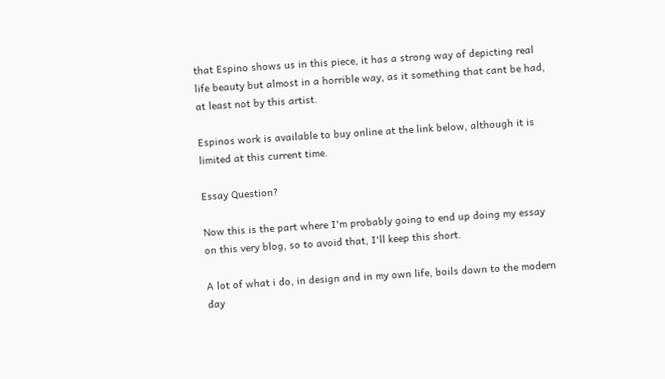that Espino shows us in this piece, it has a strong way of depicting real life beauty but almost in a horrible way, as it something that cant be had, at least not by this artist.

Espinos work is available to buy online at the link below, although it is limited at this current time.

Essay Question?

Now this is the part where I'm probably going to end up doing my essay on this very blog, so to avoid that, I'll keep this short.

A lot of what i do, in design and in my own life, boils down to the modern day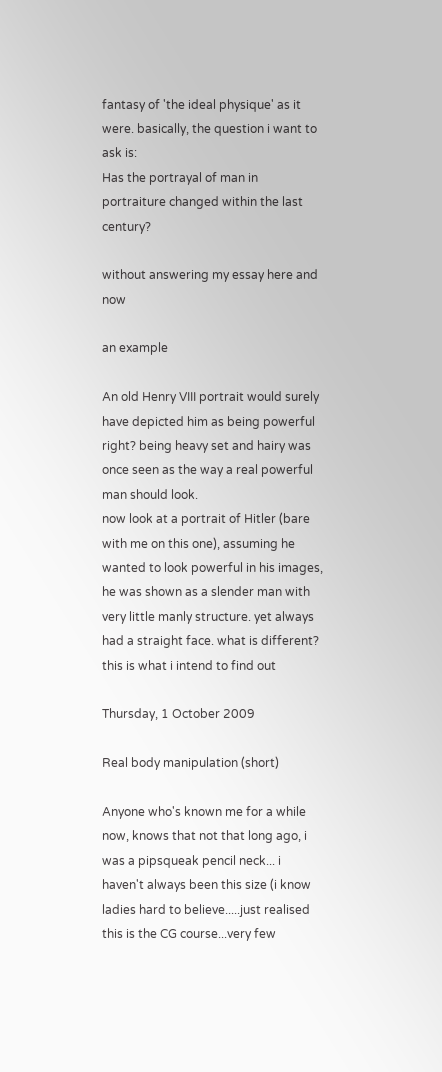fantasy of 'the ideal physique' as it were. basically, the question i want to ask is:
Has the portrayal of man in portraiture changed within the last century?

without answering my essay here and now

an example

An old Henry VIII portrait would surely have depicted him as being powerful right? being heavy set and hairy was once seen as the way a real powerful man should look.
now look at a portrait of Hitler (bare with me on this one), assuming he wanted to look powerful in his images, he was shown as a slender man with very little manly structure. yet always had a straight face. what is different? this is what i intend to find out

Thursday, 1 October 2009

Real body manipulation (short)

Anyone who's known me for a while now, knows that not that long ago, i was a pipsqueak pencil neck... i haven't always been this size (i know ladies hard to believe.....just realised this is the CG course...very few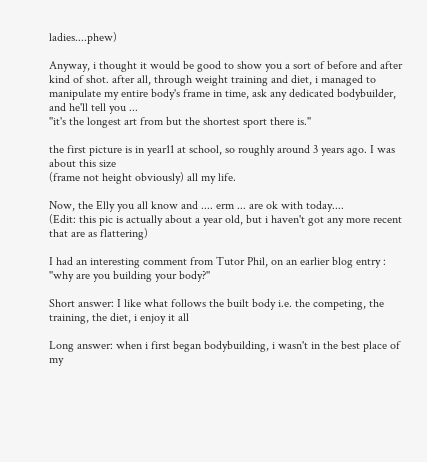ladies....phew)

Anyway, i thought it would be good to show you a sort of before and after kind of shot. after all, through weight training and diet, i managed to manipulate my entire body's frame in time, ask any dedicated bodybuilder, and he'll tell you ...
''it's the longest art from but the shortest sport there is.''

the first picture is in year11 at school, so roughly around 3 years ago. I was about this size
(frame not height obviously) all my life.

Now, the Elly you all know and .... erm ... are ok with today....
(Edit: this pic is actually about a year old, but i haven't got any more recent that are as flattering)

I had an interesting comment from Tutor Phil, on an earlier blog entry : ''why are you building your body?''

Short answer: I like what follows the built body i.e. the competing, the training, the diet, i enjoy it all

Long answer: when i first began bodybuilding, i wasn't in the best place of my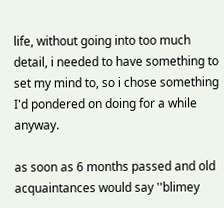life, without going into too much detail, i needed to have something to set my mind to, so i chose something I'd pondered on doing for a while anyway.

as soon as 6 months passed and old acquaintances would say ''blimey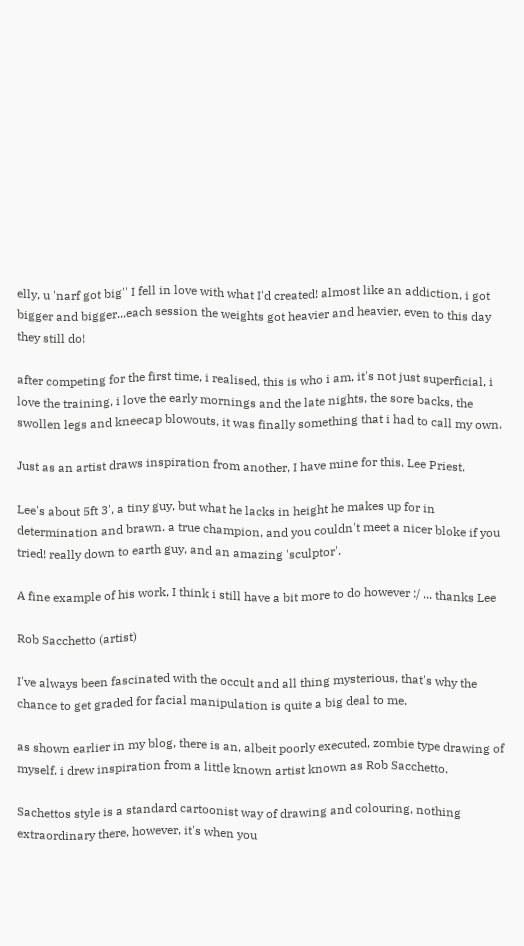elly, u 'narf got big'' I fell in love with what I'd created! almost like an addiction, i got bigger and bigger...each session the weights got heavier and heavier, even to this day they still do!

after competing for the first time, i realised, this is who i am, it's not just superficial, i love the training, i love the early mornings and the late nights, the sore backs, the swollen legs and kneecap blowouts, it was finally something that i had to call my own.

Just as an artist draws inspiration from another, I have mine for this. Lee Priest.

Lee's about 5ft 3', a tiny guy, but what he lacks in height he makes up for in determination and brawn. a true champion, and you couldn't meet a nicer bloke if you tried! really down to earth guy, and an amazing 'sculptor'.

A fine example of his work, I think i still have a bit more to do however :/ ... thanks Lee

Rob Sacchetto (artist)

I've always been fascinated with the occult and all thing mysterious, that's why the chance to get graded for facial manipulation is quite a big deal to me.

as shown earlier in my blog, there is an, albeit poorly executed, zombie type drawing of myself. i drew inspiration from a little known artist known as Rob Sacchetto.

Sachettos style is a standard cartoonist way of drawing and colouring, nothing extraordinary there, however, it's when you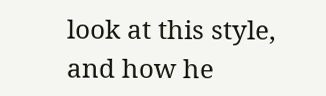look at this style, and how he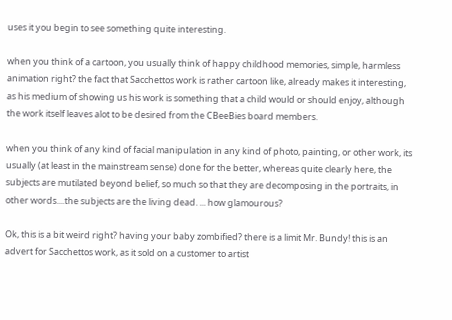uses it you begin to see something quite interesting.

when you think of a cartoon, you usually think of happy childhood memories, simple, harmless animation right? the fact that Sacchettos work is rather cartoon like, already makes it interesting, as his medium of showing us his work is something that a child would or should enjoy, although the work itself leaves alot to be desired from the CBeeBies board members.

when you think of any kind of facial manipulation in any kind of photo, painting, or other work, its usually (at least in the mainstream sense) done for the better, whereas quite clearly here, the subjects are mutilated beyond belief, so much so that they are decomposing in the portraits, in other words....the subjects are the living dead. ... how glamourous?

Ok, this is a bit weird right? having your baby zombified? there is a limit Mr. Bundy! this is an advert for Sacchettos work, as it sold on a customer to artist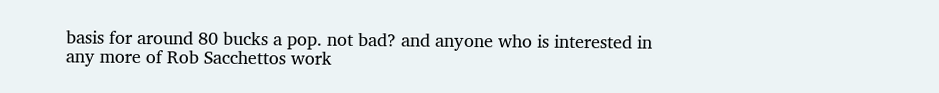basis for around 80 bucks a pop. not bad? and anyone who is interested in any more of Rob Sacchettos work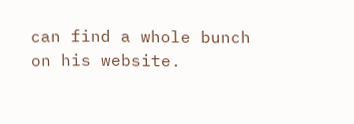can find a whole bunch on his website.